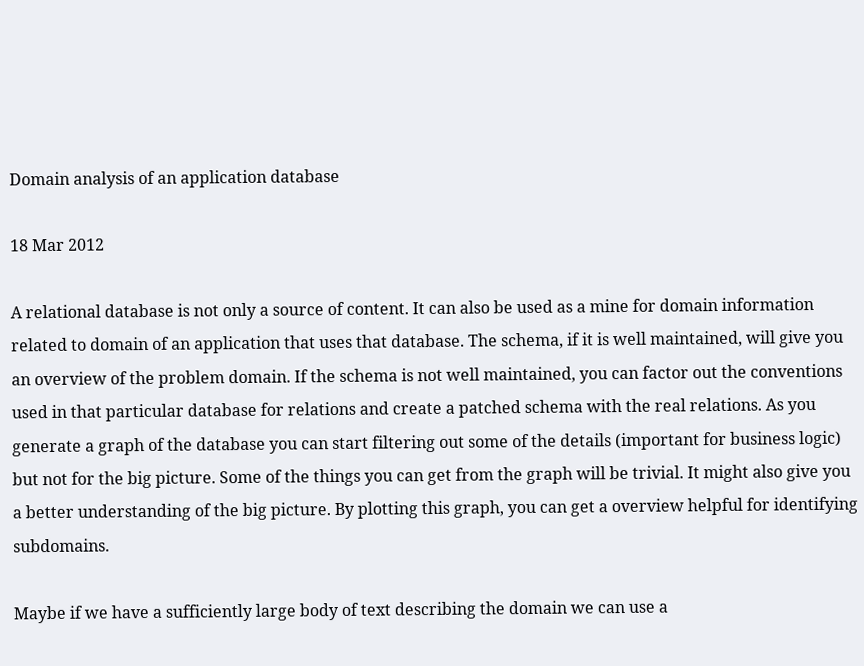Domain analysis of an application database

18 Mar 2012

A relational database is not only a source of content. It can also be used as a mine for domain information related to domain of an application that uses that database. The schema, if it is well maintained, will give you an overview of the problem domain. If the schema is not well maintained, you can factor out the conventions used in that particular database for relations and create a patched schema with the real relations. As you generate a graph of the database you can start filtering out some of the details (important for business logic) but not for the big picture. Some of the things you can get from the graph will be trivial. It might also give you a better understanding of the big picture. By plotting this graph, you can get a overview helpful for identifying subdomains.

Maybe if we have a sufficiently large body of text describing the domain we can use a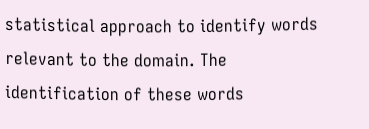statistical approach to identify words relevant to the domain. The identification of these words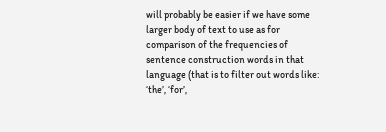will probably be easier if we have some larger body of text to use as for comparison of the frequencies of sentence construction words in that language (that is to filter out words like: ‘the’, ‘for’,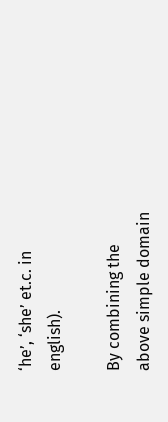‘he’, ‘she’ et.c. in english).

By combining the above simple domain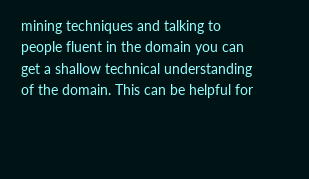mining techniques and talking to people fluent in the domain you can get a shallow technical understanding of the domain. This can be helpful for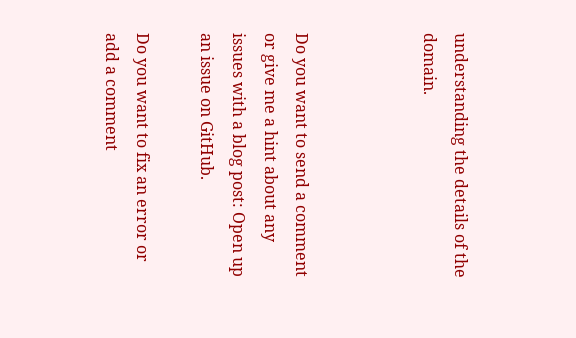understanding the details of the domain.



Do you want to send a comment or give me a hint about any issues with a blog post: Open up an issue on GitHub.

Do you want to fix an error or add a comment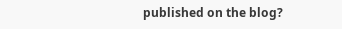published on the blog?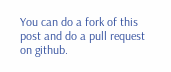You can do a fork of this post and do a pull request on github.